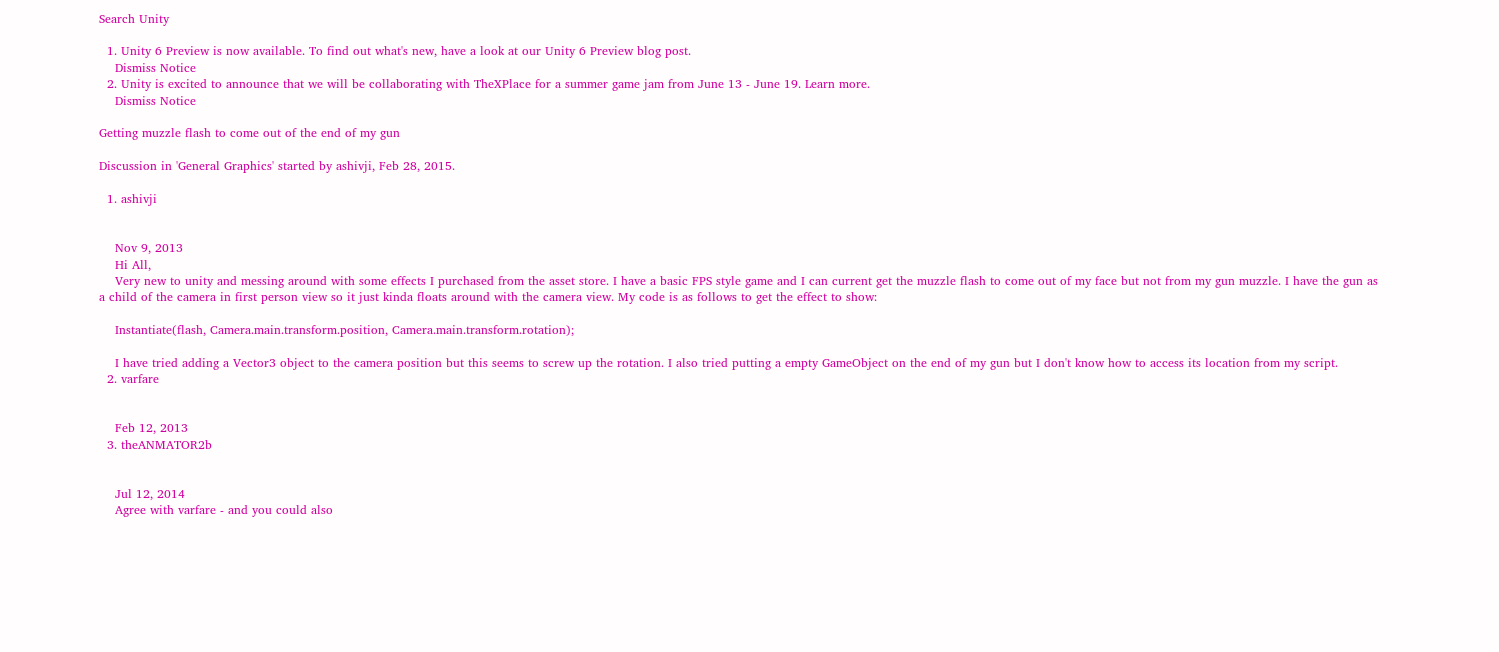Search Unity

  1. Unity 6 Preview is now available. To find out what's new, have a look at our Unity 6 Preview blog post.
    Dismiss Notice
  2. Unity is excited to announce that we will be collaborating with TheXPlace for a summer game jam from June 13 - June 19. Learn more.
    Dismiss Notice

Getting muzzle flash to come out of the end of my gun

Discussion in 'General Graphics' started by ashivji, Feb 28, 2015.

  1. ashivji


    Nov 9, 2013
    Hi All,
    Very new to unity and messing around with some effects I purchased from the asset store. I have a basic FPS style game and I can current get the muzzle flash to come out of my face but not from my gun muzzle. I have the gun as a child of the camera in first person view so it just kinda floats around with the camera view. My code is as follows to get the effect to show:

    Instantiate(flash, Camera.main.transform.position, Camera.main.transform.rotation);

    I have tried adding a Vector3 object to the camera position but this seems to screw up the rotation. I also tried putting a empty GameObject on the end of my gun but I don't know how to access its location from my script.
  2. varfare


    Feb 12, 2013
  3. theANMATOR2b


    Jul 12, 2014
    Agree with varfare - and you could also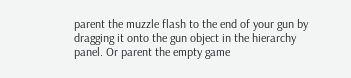parent the muzzle flash to the end of your gun by dragging it onto the gun object in the hierarchy panel. Or parent the empty game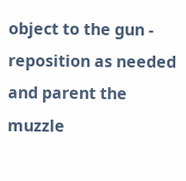object to the gun - reposition as needed and parent the muzzle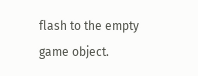flash to the empty game object.